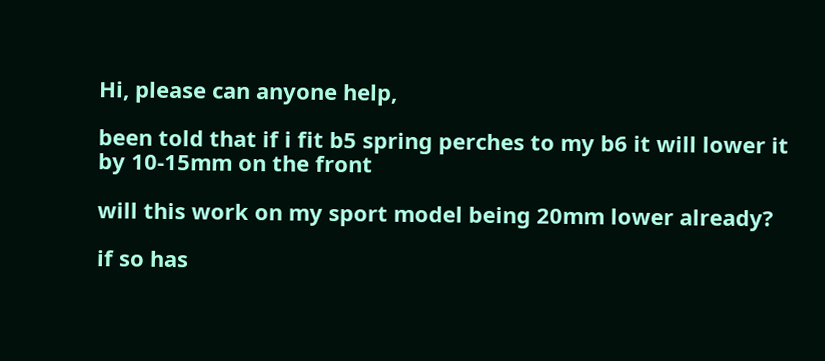Hi, please can anyone help,

been told that if i fit b5 spring perches to my b6 it will lower it by 10-15mm on the front

will this work on my sport model being 20mm lower already?

if so has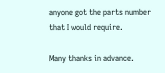anyone got the parts number that I would require.

Many thanks in advance.